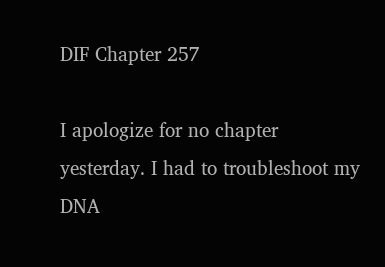DIF Chapter 257

I apologize for no chapter yesterday. I had to troubleshoot my DNA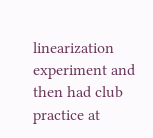linearization experiment and then had club practice at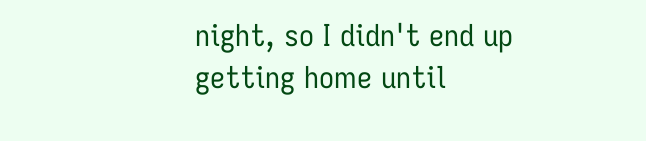night, so I didn't end up getting home until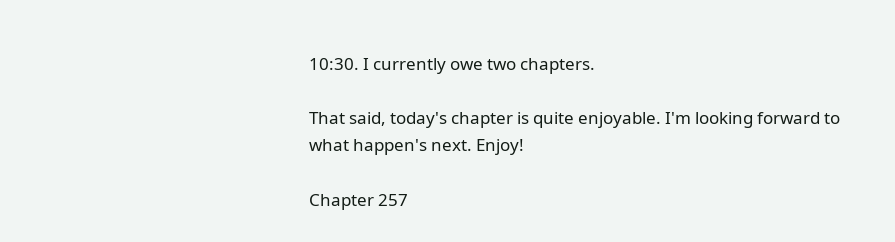10:30. I currently owe two chapters.

That said, today's chapter is quite enjoyable. I'm looking forward to what happen's next. Enjoy!

Chapter 257